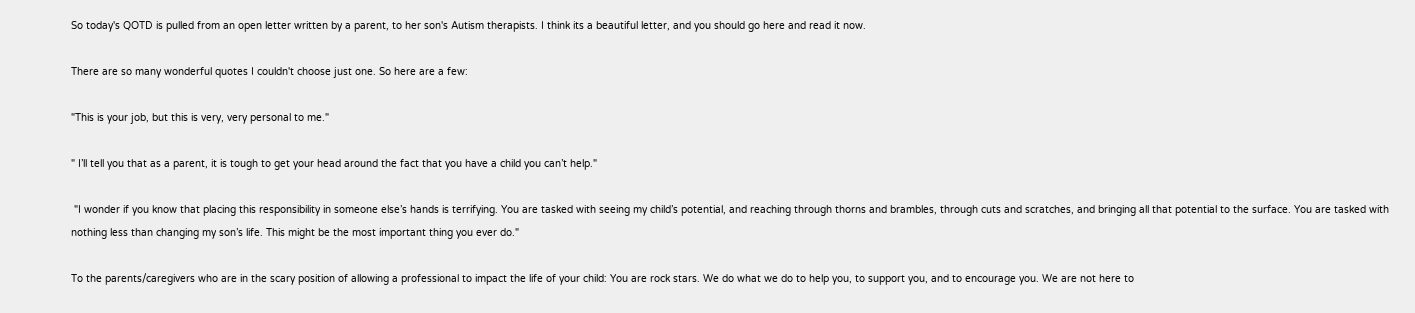So today's QOTD is pulled from an open letter written by a parent, to her son's Autism therapists. I think its a beautiful letter, and you should go here and read it now.

There are so many wonderful quotes I couldn't choose just one. So here are a few:

"This is your job, but this is very, very personal to me."

" I’ll tell you that as a parent, it is tough to get your head around the fact that you have a child you can’t help."

 "I wonder if you know that placing this responsibility in someone else’s hands is terrifying. You are tasked with seeing my child’s potential, and reaching through thorns and brambles, through cuts and scratches, and bringing all that potential to the surface. You are tasked with nothing less than changing my son’s life. This might be the most important thing you ever do."

To the parents/caregivers who are in the scary position of allowing a professional to impact the life of your child: You are rock stars. We do what we do to help you, to support you, and to encourage you. We are not here to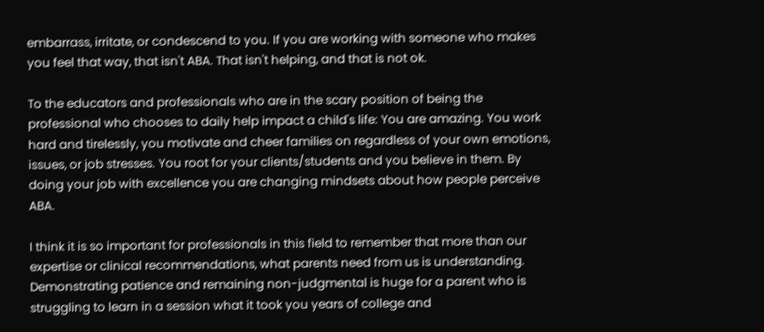embarrass, irritate, or condescend to you. If you are working with someone who makes you feel that way, that isn't ABA. That isn't helping, and that is not ok.

To the educators and professionals who are in the scary position of being the professional who chooses to daily help impact a child's life: You are amazing. You work hard and tirelessly, you motivate and cheer families on regardless of your own emotions, issues, or job stresses. You root for your clients/students and you believe in them. By doing your job with excellence you are changing mindsets about how people perceive ABA.

I think it is so important for professionals in this field to remember that more than our expertise or clinical recommendations, what parents need from us is understanding. Demonstrating patience and remaining non-judgmental is huge for a parent who is struggling to learn in a session what it took you years of college and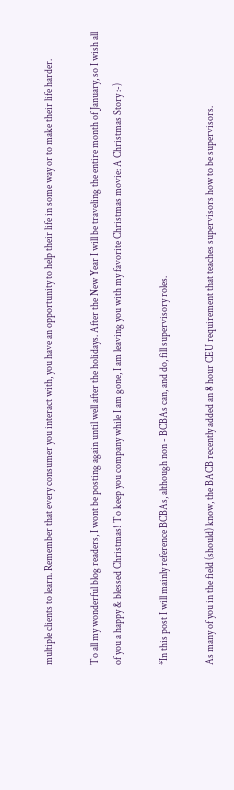multiple clients to learn. Remember that every consumer you interact with, you have an opportunity to help their life in some way or to make their life harder.

To all my wonderful blog readers, I wont be posting again until well after the holidays. After the New Year I will be traveling the entire month of January, so I wish all of you a happy & blessed Christmas! To keep you company while I am gone, I am leaving you with my favorite Christmas movie: A Christmas Story :-)

*In this post I will mainly reference BCBAs, although non - BCBAs can, and do, fill supervisory roles.

As many of you in the field (should) know, the BACB recently added an 8 hour CEU requirement that teaches supervisors how to be supervisors.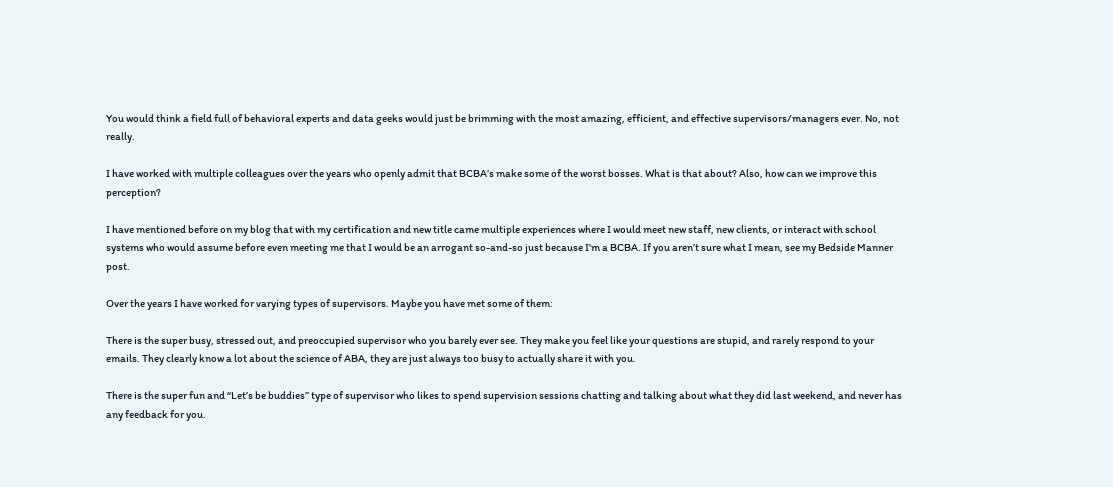You would think a field full of behavioral experts and data geeks would just be brimming with the most amazing, efficient, and effective supervisors/managers ever. No, not really.

I have worked with multiple colleagues over the years who openly admit that BCBA’s make some of the worst bosses. What is that about? Also, how can we improve this perception?

I have mentioned before on my blog that with my certification and new title came multiple experiences where I would meet new staff, new clients, or interact with school systems who would assume before even meeting me that I would be an arrogant so-and-so just because I'm a BCBA. If you aren’t sure what I mean, see my Bedside Manner post.

Over the years I have worked for varying types of supervisors. Maybe you have met some of them:

There is the super busy, stressed out, and preoccupied supervisor who you barely ever see. They make you feel like your questions are stupid, and rarely respond to your emails. They clearly know a lot about the science of ABA, they are just always too busy to actually share it with you.

There is the super fun and “Let’s be buddies” type of supervisor who likes to spend supervision sessions chatting and talking about what they did last weekend, and never has any feedback for you.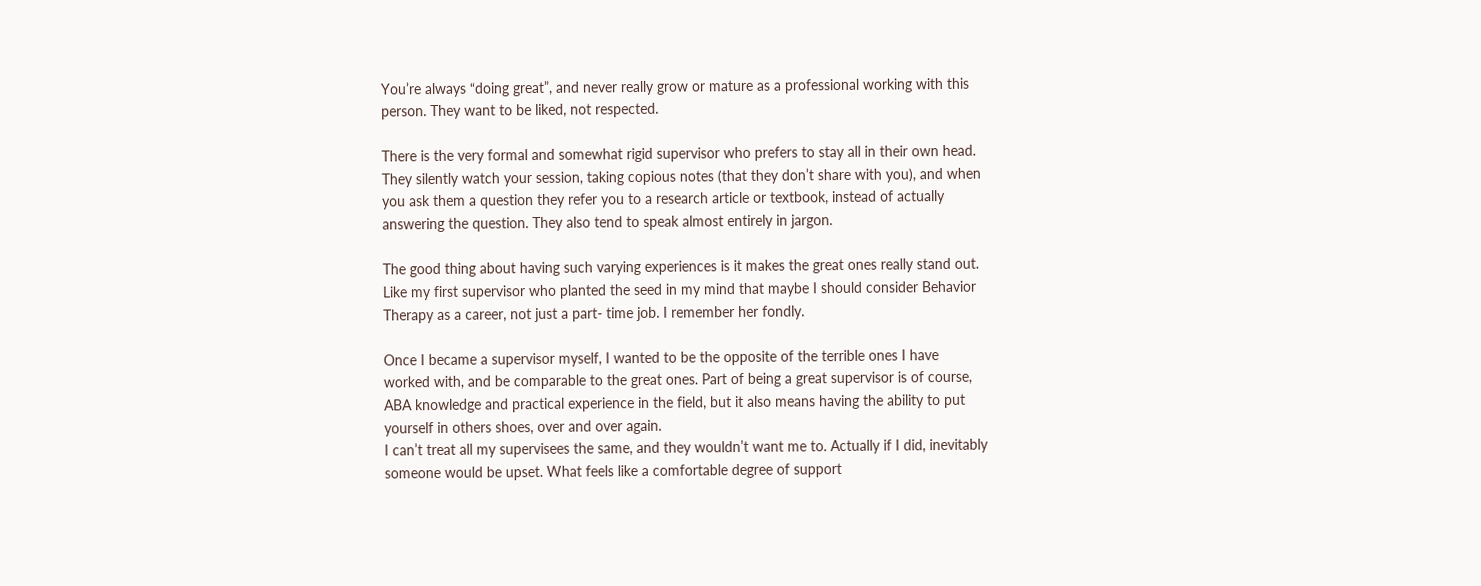You’re always “doing great”, and never really grow or mature as a professional working with this person. They want to be liked, not respected.

There is the very formal and somewhat rigid supervisor who prefers to stay all in their own head. They silently watch your session, taking copious notes (that they don’t share with you), and when you ask them a question they refer you to a research article or textbook, instead of actually answering the question. They also tend to speak almost entirely in jargon.

The good thing about having such varying experiences is it makes the great ones really stand out. Like my first supervisor who planted the seed in my mind that maybe I should consider Behavior Therapy as a career, not just a part- time job. I remember her fondly.

Once I became a supervisor myself, I wanted to be the opposite of the terrible ones I have worked with, and be comparable to the great ones. Part of being a great supervisor is of course, ABA knowledge and practical experience in the field, but it also means having the ability to put yourself in others shoes, over and over again.
I can’t treat all my supervisees the same, and they wouldn’t want me to. Actually if I did, inevitably someone would be upset. What feels like a comfortable degree of support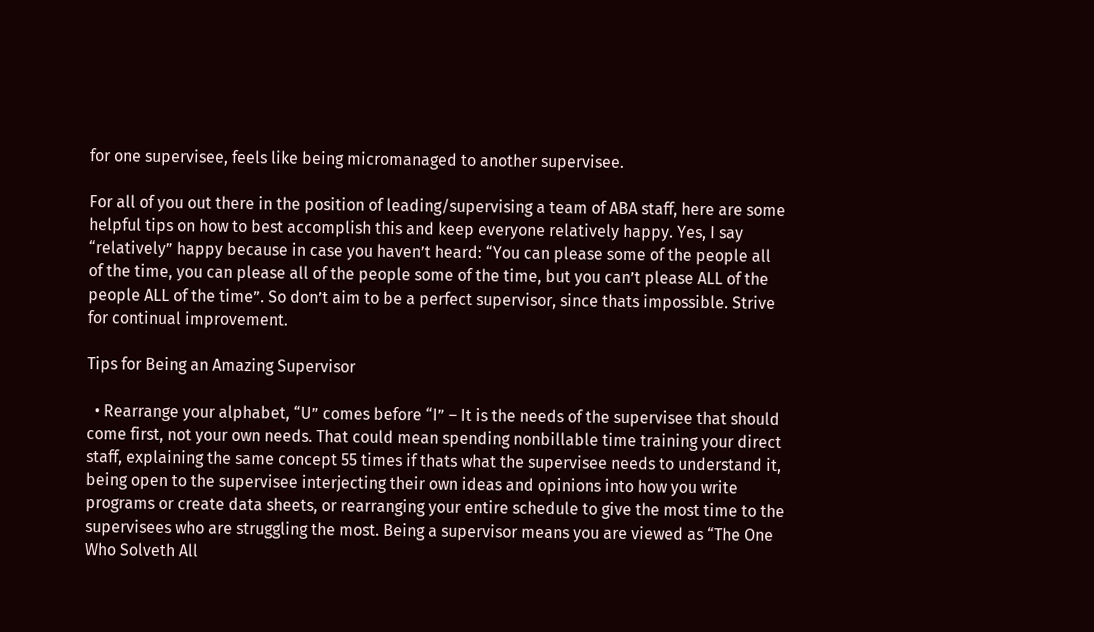for one supervisee, feels like being micromanaged to another supervisee.

For all of you out there in the position of leading/supervising a team of ABA staff, here are some helpful tips on how to best accomplish this and keep everyone relatively happy. Yes, I say “relatively” happy because in case you haven’t heard: “You can please some of the people all of the time, you can please all of the people some of the time, but you can’t please ALL of the people ALL of the time”. So don’t aim to be a perfect supervisor, since thats impossible. Strive for continual improvement.

Tips for Being an Amazing Supervisor

  • Rearrange your alphabet, “U” comes before “I” – It is the needs of the supervisee that should come first, not your own needs. That could mean spending nonbillable time training your direct staff, explaining the same concept 55 times if thats what the supervisee needs to understand it,  being open to the supervisee interjecting their own ideas and opinions into how you write programs or create data sheets, or rearranging your entire schedule to give the most time to the supervisees who are struggling the most. Being a supervisor means you are viewed as “The One Who Solveth All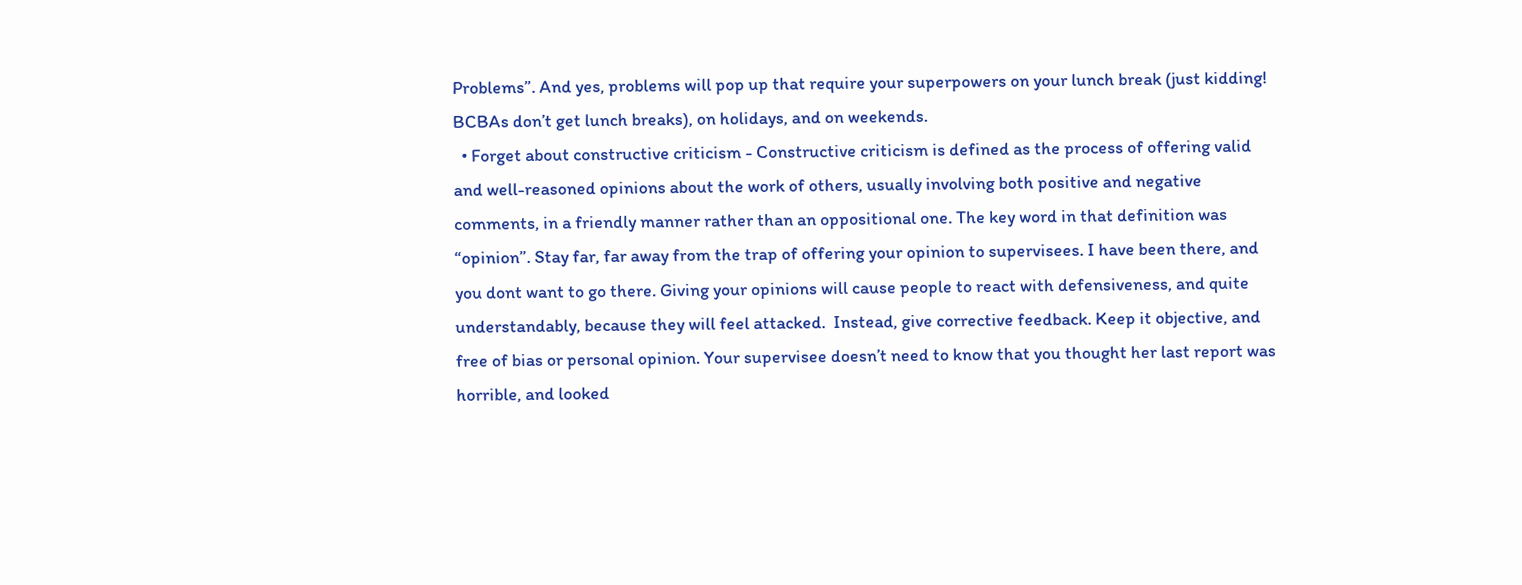Problems”. And yes, problems will pop up that require your superpowers on your lunch break (just kidding! BCBAs don’t get lunch breaks), on holidays, and on weekends.
  • Forget about constructive criticism - Constructive criticism is defined as the process of offering valid and well-reasoned opinions about the work of others, usually involving both positive and negative comments, in a friendly manner rather than an oppositional one. The key word in that definition was “opinion”. Stay far, far away from the trap of offering your opinion to supervisees. I have been there, and you dont want to go there. Giving your opinions will cause people to react with defensiveness, and quite understandably, because they will feel attacked.  Instead, give corrective feedback. Keep it objective, and free of bias or personal opinion. Your supervisee doesn’t need to know that you thought her last report was horrible, and looked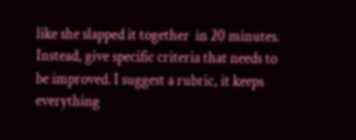like she slapped it together  in 20 minutes. Instead, give specific criteria that needs to be improved. I suggest a rubric, it keeps everything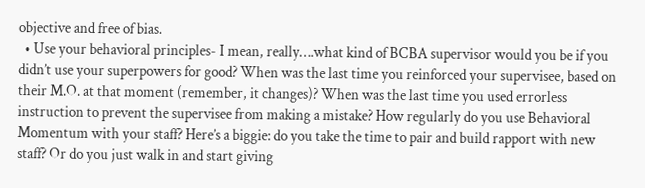objective and free of bias.
  • Use your behavioral principles- I mean, really….what kind of BCBA supervisor would you be if you didn’t use your superpowers for good? When was the last time you reinforced your supervisee, based on their M.O. at that moment (remember, it changes)? When was the last time you used errorless instruction to prevent the supervisee from making a mistake? How regularly do you use Behavioral Momentum with your staff? Here’s a biggie: do you take the time to pair and build rapport with new staff? Or do you just walk in and start giving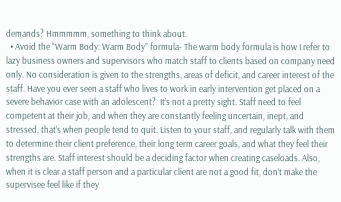demands? Hmmmmm, something to think about.
  • Avoid the “Warm Body: Warm Body” formula- The warm body formula is how I refer to lazy business owners and supervisors who match staff to clients based on company need only. No consideration is given to the strengths, areas of deficit, and career interest of the staff. Have you ever seen a staff who lives to work in early intervention get placed on a severe behavior case with an adolescent?  It’s not a pretty sight. Staff need to feel competent at their job, and when they are constantly feeling uncertain, inept, and stressed, that’s when people tend to quit. Listen to your staff, and regularly talk with them to determine their client preference, their long term career goals, and what they feel their strengths are. Staff interest should be a deciding factor when creating caseloads. Also, when it is clear a staff person and a particular client are not a good fit, don’t make the supervisee feel like if they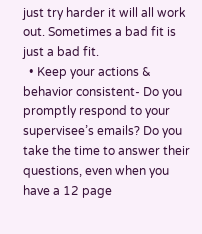just try harder it will all work out. Sometimes a bad fit is just a bad fit.
  • Keep your actions & behavior consistent- Do you promptly respond to your supervisee’s emails? Do you take the time to answer their questions, even when you have a 12 page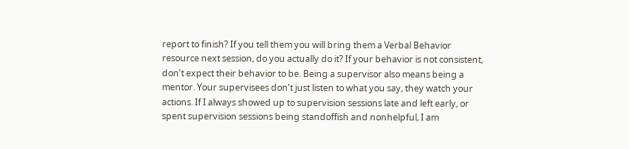report to finish? If you tell them you will bring them a Verbal Behavior resource next session, do you actually do it? If your behavior is not consistent, don’t expect their behavior to be. Being a supervisor also means being a mentor. Your supervisees don’t just listen to what you say, they watch your actions. If I always showed up to supervision sessions late and left early, or spent supervision sessions being standoffish and nonhelpful, I am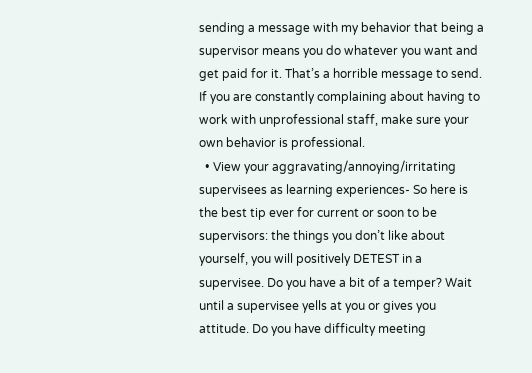sending a message with my behavior that being a supervisor means you do whatever you want and get paid for it. That’s a horrible message to send. If you are constantly complaining about having to work with unprofessional staff, make sure your own behavior is professional.
  • View your aggravating/annoying/irritating supervisees as learning experiences- So here is the best tip ever for current or soon to be supervisors: the things you don’t like about yourself, you will positively DETEST in a supervisee. Do you have a bit of a temper? Wait until a supervisee yells at you or gives you attitude. Do you have difficulty meeting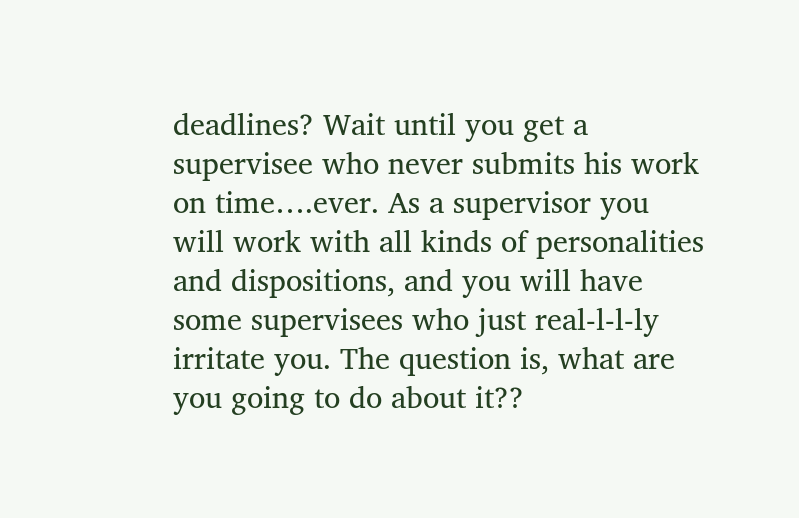deadlines? Wait until you get a supervisee who never submits his work on time….ever. As a supervisor you will work with all kinds of personalities and dispositions, and you will have some supervisees who just real-l-l-ly irritate you. The question is, what are you going to do about it??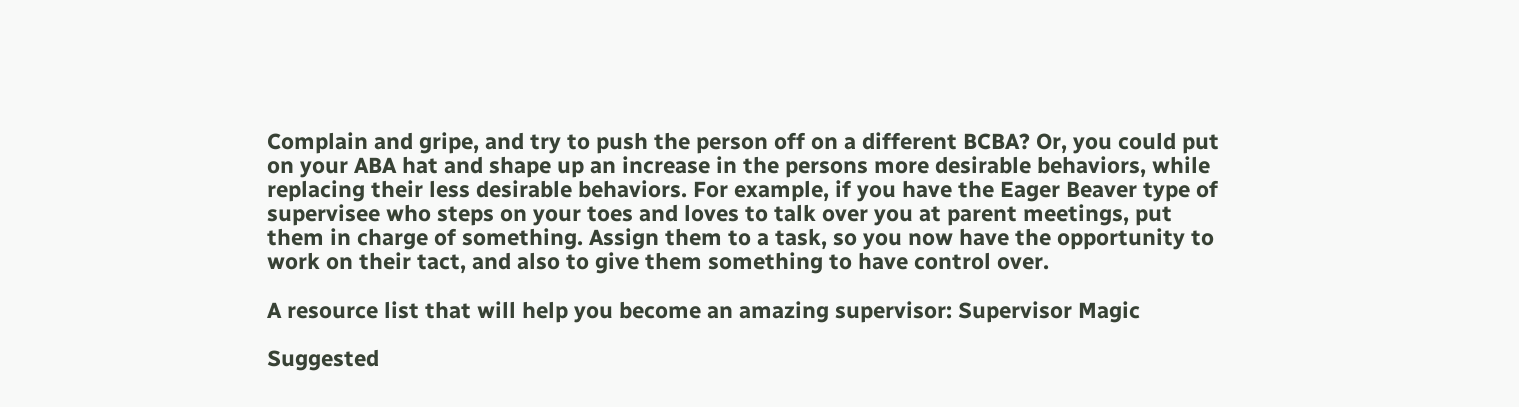Complain and gripe, and try to push the person off on a different BCBA? Or, you could put on your ABA hat and shape up an increase in the persons more desirable behaviors, while replacing their less desirable behaviors. For example, if you have the Eager Beaver type of supervisee who steps on your toes and loves to talk over you at parent meetings, put them in charge of something. Assign them to a task, so you now have the opportunity to work on their tact, and also to give them something to have control over.

A resource list that will help you become an amazing supervisor: Supervisor Magic

Suggested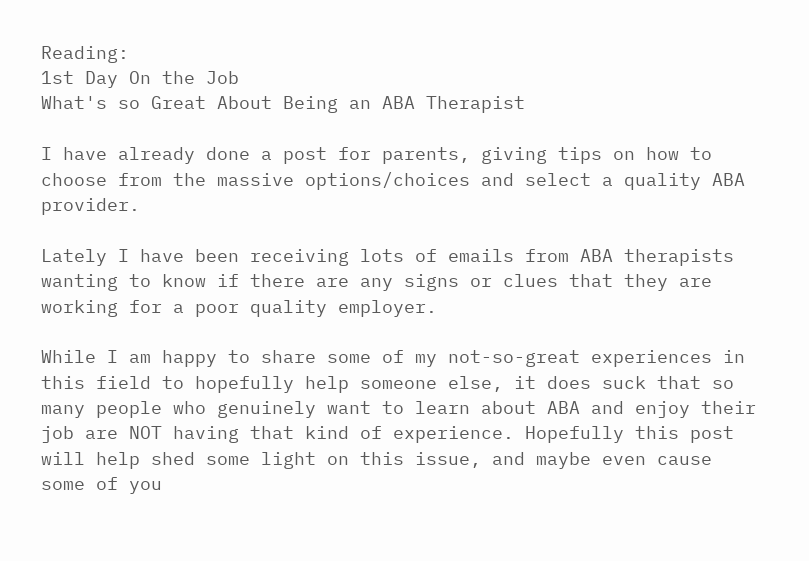Reading:
1st Day On the Job
What's so Great About Being an ABA Therapist

I have already done a post for parents, giving tips on how to choose from the massive options/choices and select a quality ABA provider.

Lately I have been receiving lots of emails from ABA therapists wanting to know if there are any signs or clues that they are working for a poor quality employer.

While I am happy to share some of my not-so-great experiences in this field to hopefully help someone else, it does suck that so many people who genuinely want to learn about ABA and enjoy their job are NOT having that kind of experience. Hopefully this post will help shed some light on this issue, and maybe even cause some of you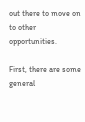out there to move on to other opportunities.

First, there are some general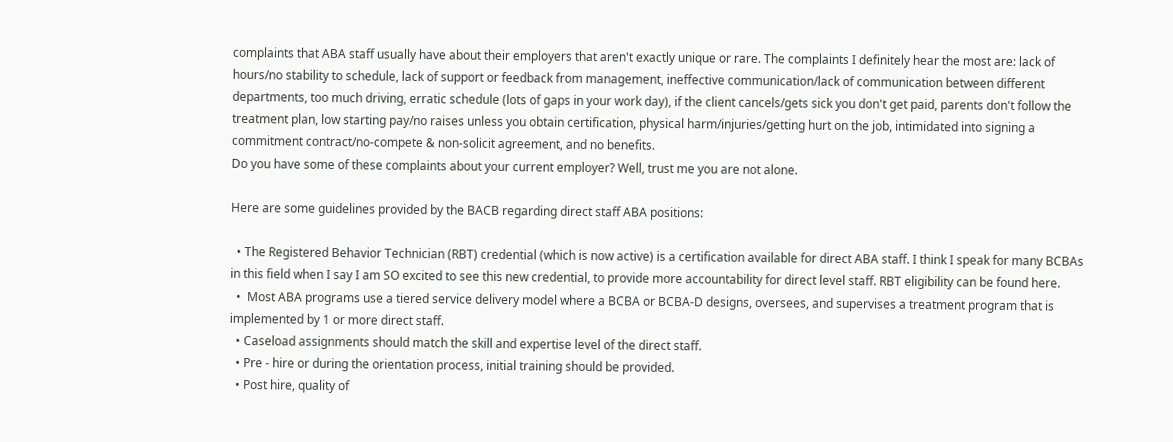complaints that ABA staff usually have about their employers that aren't exactly unique or rare. The complaints I definitely hear the most are: lack of hours/no stability to schedule, lack of support or feedback from management, ineffective communication/lack of communication between different departments, too much driving, erratic schedule (lots of gaps in your work day), if the client cancels/gets sick you don't get paid, parents don't follow the treatment plan, low starting pay/no raises unless you obtain certification, physical harm/injuries/getting hurt on the job, intimidated into signing a commitment contract/no-compete & non-solicit agreement, and no benefits.
Do you have some of these complaints about your current employer? Well, trust me you are not alone.

Here are some guidelines provided by the BACB regarding direct staff ABA positions:

  • The Registered Behavior Technician (RBT) credential (which is now active) is a certification available for direct ABA staff. I think I speak for many BCBAs in this field when I say I am SO excited to see this new credential, to provide more accountability for direct level staff. RBT eligibility can be found here.
  •  Most ABA programs use a tiered service delivery model where a BCBA or BCBA-D designs, oversees, and supervises a treatment program that is implemented by 1 or more direct staff.
  • Caseload assignments should match the skill and expertise level of the direct staff.
  • Pre - hire or during the orientation process, initial training should be provided.
  • Post hire, quality of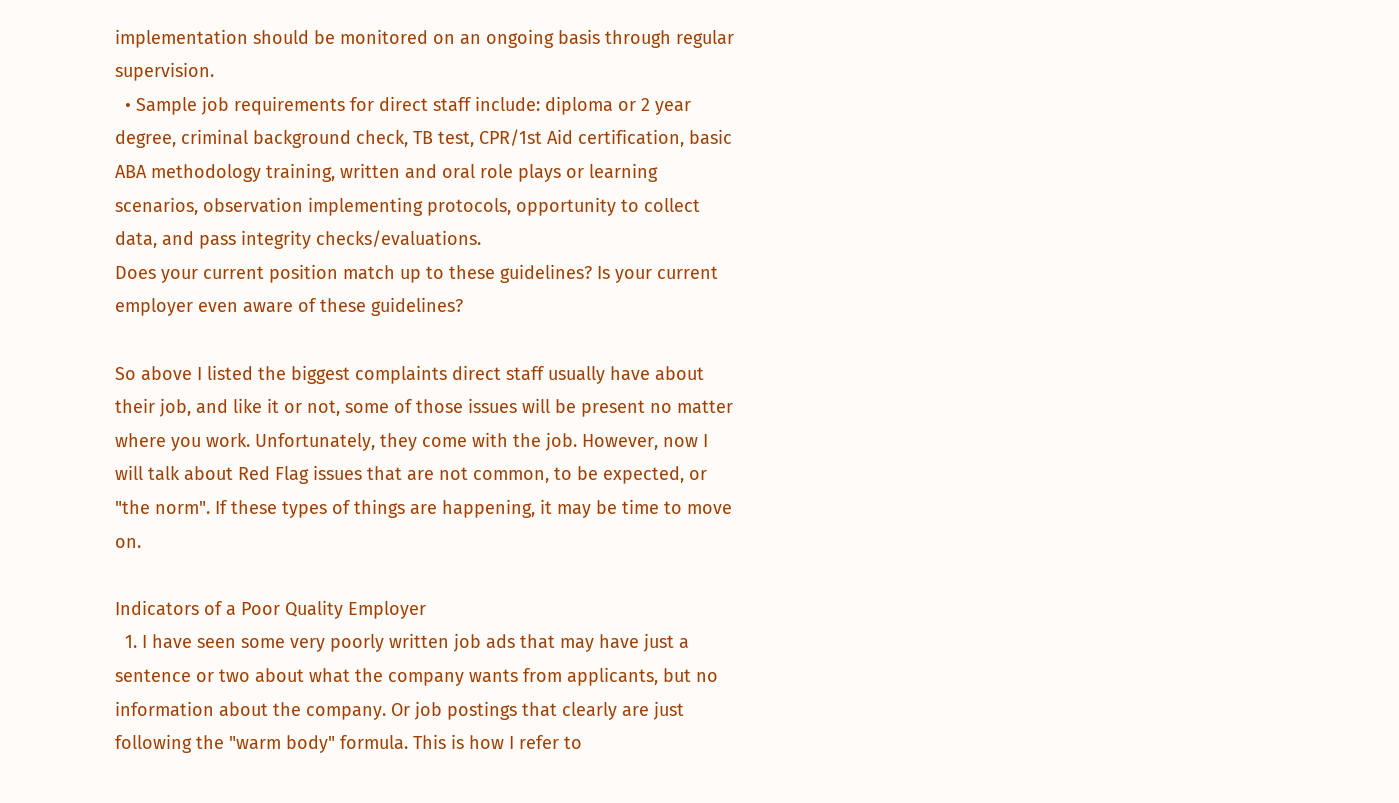implementation should be monitored on an ongoing basis through regular supervision.
  • Sample job requirements for direct staff include: diploma or 2 year degree, criminal background check, TB test, CPR/1st Aid certification, basic ABA methodology training, written and oral role plays or learning scenarios, observation implementing protocols, opportunity to collect data, and pass integrity checks/evaluations.
Does your current position match up to these guidelines? Is your current employer even aware of these guidelines?

So above I listed the biggest complaints direct staff usually have about their job, and like it or not, some of those issues will be present no matter where you work. Unfortunately, they come with the job. However, now I will talk about Red Flag issues that are not common, to be expected, or "the norm". If these types of things are happening, it may be time to move on.

Indicators of a Poor Quality Employer
  1. I have seen some very poorly written job ads that may have just a sentence or two about what the company wants from applicants, but no information about the company. Or job postings that clearly are just following the "warm body" formula. This is how I refer to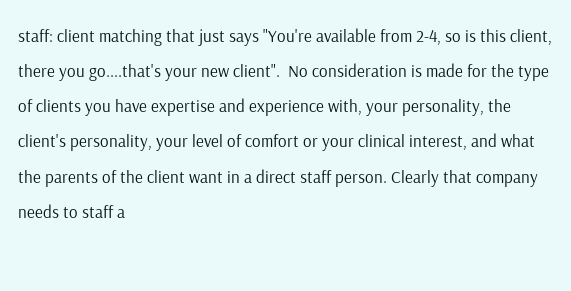staff: client matching that just says "You're available from 2-4, so is this client, there you go....that's your new client".  No consideration is made for the type of clients you have expertise and experience with, your personality, the client's personality, your level of comfort or your clinical interest, and what the parents of the client want in a direct staff person. Clearly that company needs to staff a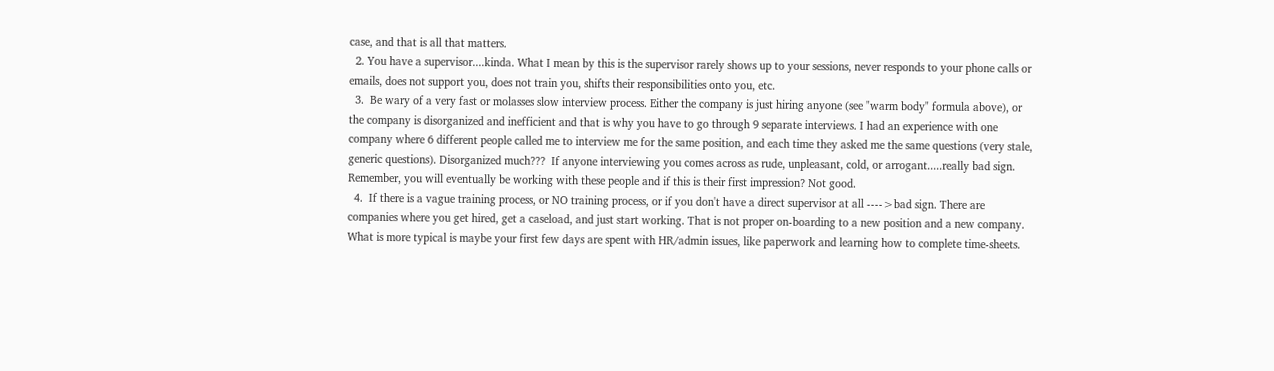case, and that is all that matters.
  2. You have a supervisor....kinda. What I mean by this is the supervisor rarely shows up to your sessions, never responds to your phone calls or emails, does not support you, does not train you, shifts their responsibilities onto you, etc.
  3.  Be wary of a very fast or molasses slow interview process. Either the company is just hiring anyone (see "warm body" formula above), or the company is disorganized and inefficient and that is why you have to go through 9 separate interviews. I had an experience with one company where 6 different people called me to interview me for the same position, and each time they asked me the same questions (very stale, generic questions). Disorganized much???  If anyone interviewing you comes across as rude, unpleasant, cold, or arrogant.....really bad sign. Remember, you will eventually be working with these people and if this is their first impression? Not good.
  4.  If there is a vague training process, or NO training process, or if you don't have a direct supervisor at all ---->bad sign. There are companies where you get hired, get a caseload, and just start working. That is not proper on-boarding to a new position and a new company. What is more typical is maybe your first few days are spent with HR/admin issues, like paperwork and learning how to complete time-sheets.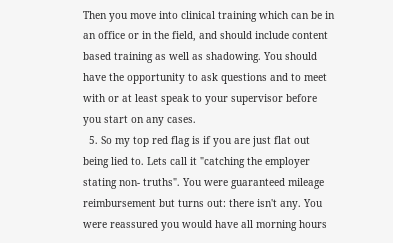Then you move into clinical training which can be in an office or in the field, and should include content based training as well as shadowing. You should have the opportunity to ask questions and to meet with or at least speak to your supervisor before you start on any cases.
  5. So my top red flag is if you are just flat out being lied to. Lets call it "catching the employer stating non- truths". You were guaranteed mileage reimbursement but turns out: there isn't any. You were reassured you would have all morning hours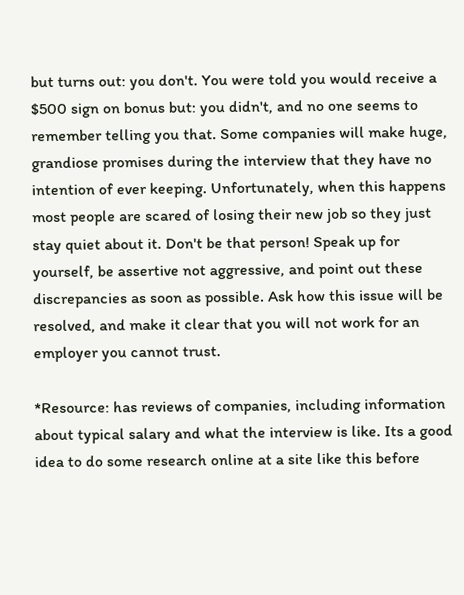but turns out: you don't. You were told you would receive a $500 sign on bonus but: you didn't, and no one seems to remember telling you that. Some companies will make huge, grandiose promises during the interview that they have no intention of ever keeping. Unfortunately, when this happens most people are scared of losing their new job so they just stay quiet about it. Don't be that person! Speak up for yourself, be assertive not aggressive, and point out these discrepancies as soon as possible. Ask how this issue will be resolved, and make it clear that you will not work for an employer you cannot trust.

*Resource: has reviews of companies, including information about typical salary and what the interview is like. Its a good idea to do some research online at a site like this before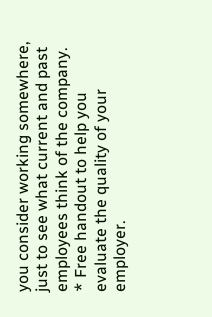you consider working somewhere, just to see what current and past employees think of the company.
* Free handout to help you evaluate the quality of your employer.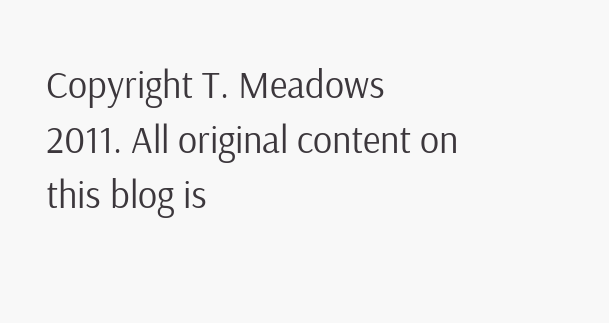Copyright T. Meadows 2011. All original content on this blog is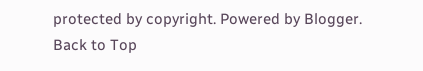protected by copyright. Powered by Blogger.
Back to Top